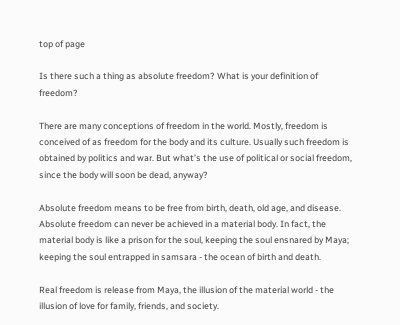top of page

Is there such a thing as absolute freedom? What is your definition of freedom?

There are many conceptions of freedom in the world. Mostly, freedom is conceived of as freedom for the body and its culture. Usually such freedom is obtained by politics and war. But what’s the use of political or social freedom, since the body will soon be dead, anyway?

Absolute freedom means to be free from birth, death, old age, and disease. Absolute freedom can never be achieved in a material body. In fact, the material body is like a prison for the soul, keeping the soul ensnared by Maya; keeping the soul entrapped in samsara - the ocean of birth and death.

Real freedom is release from Maya, the illusion of the material world - the illusion of love for family, friends, and society.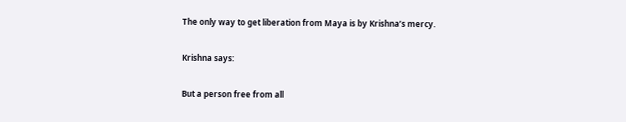The only way to get liberation from Maya is by Krishna’s mercy.

Krishna says:

But a person free from all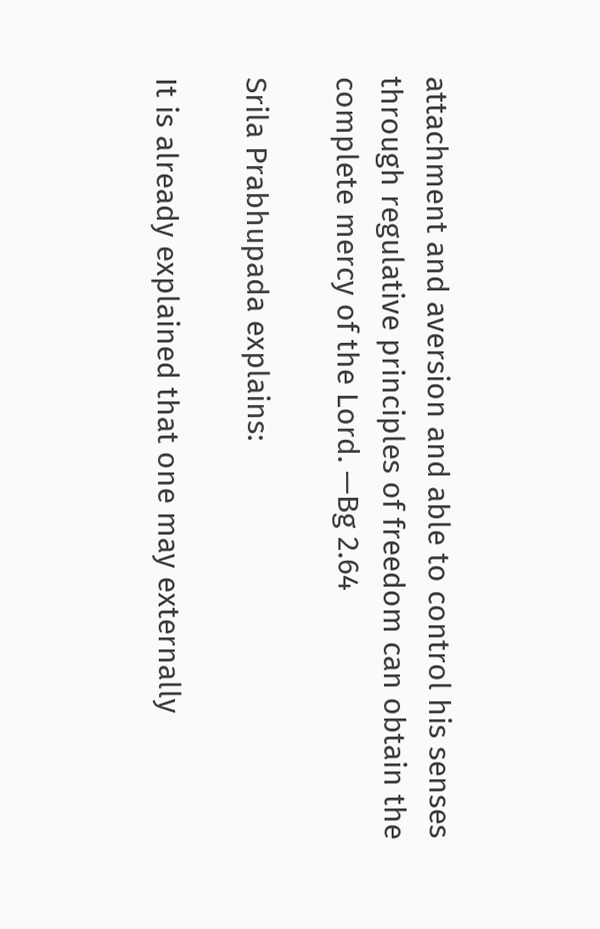attachment and aversion and able to control his senses through regulative principles of freedom can obtain the complete mercy of the Lord. —Bg 2.64

Srila Prabhupada explains:

It is already explained that one may externally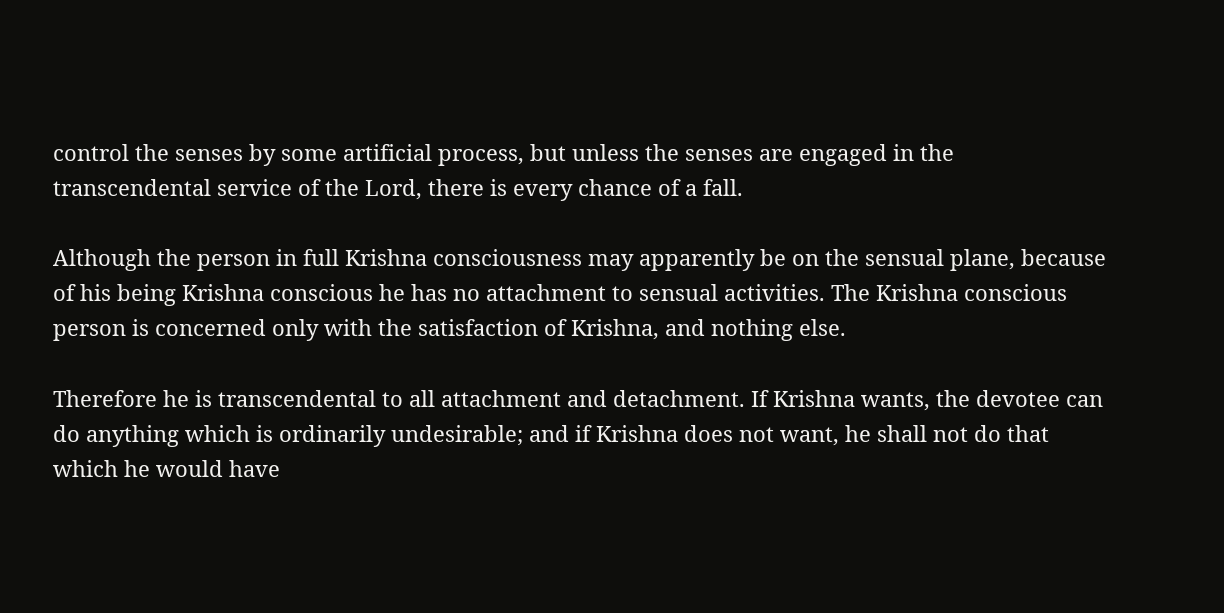control the senses by some artificial process, but unless the senses are engaged in the transcendental service of the Lord, there is every chance of a fall.

Although the person in full Krishna consciousness may apparently be on the sensual plane, because of his being Krishna conscious he has no attachment to sensual activities. The Krishna conscious person is concerned only with the satisfaction of Krishna, and nothing else.

Therefore he is transcendental to all attachment and detachment. If Krishna wants, the devotee can do anything which is ordinarily undesirable; and if Krishna does not want, he shall not do that which he would have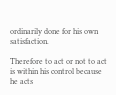ordinarily done for his own satisfaction.

Therefore to act or not to act is within his control because he acts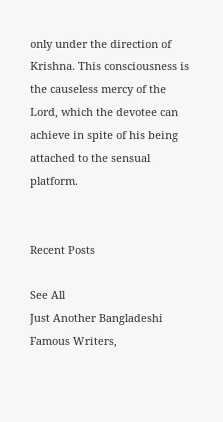only under the direction of Krishna. This consciousness is the causeless mercy of the Lord, which the devotee can achieve in spite of his being attached to the sensual platform.


Recent Posts

See All
Just Another Bangladeshi
Famous Writers,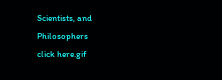Scientists, and Philosophers
click here.gif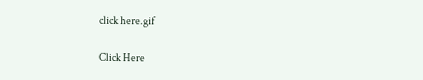click here.gif

Click Here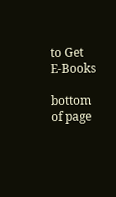to Get  E-Books

bottom of page